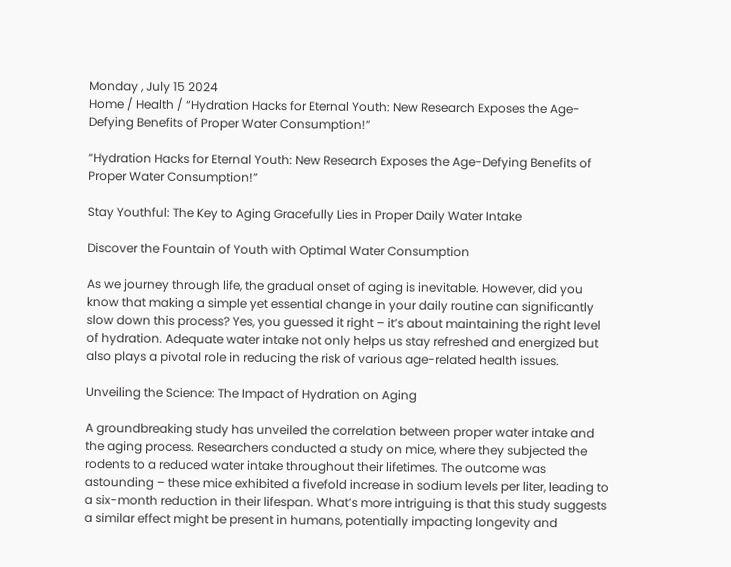Monday , July 15 2024
Home / Health / “Hydration Hacks for Eternal Youth: New Research Exposes the Age-Defying Benefits of Proper Water Consumption!”

“Hydration Hacks for Eternal Youth: New Research Exposes the Age-Defying Benefits of Proper Water Consumption!”

Stay Youthful: The Key to Aging Gracefully Lies in Proper Daily Water Intake

Discover the Fountain of Youth with Optimal Water Consumption

As we journey through life, the gradual onset of aging is inevitable. However, did you know that making a simple yet essential change in your daily routine can significantly slow down this process? Yes, you guessed it right – it’s about maintaining the right level of hydration. Adequate water intake not only helps us stay refreshed and energized but also plays a pivotal role in reducing the risk of various age-related health issues.

Unveiling the Science: The Impact of Hydration on Aging

A groundbreaking study has unveiled the correlation between proper water intake and the aging process. Researchers conducted a study on mice, where they subjected the rodents to a reduced water intake throughout their lifetimes. The outcome was astounding – these mice exhibited a fivefold increase in sodium levels per liter, leading to a six-month reduction in their lifespan. What’s more intriguing is that this study suggests a similar effect might be present in humans, potentially impacting longevity and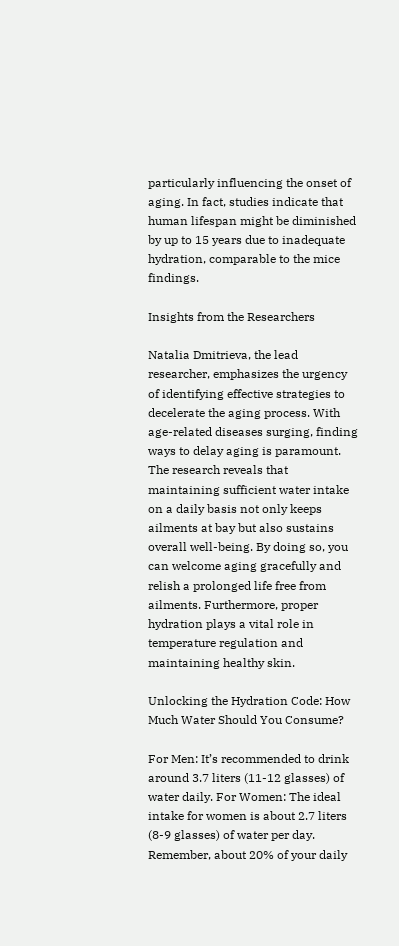particularly influencing the onset of aging. In fact, studies indicate that human lifespan might be diminished by up to 15 years due to inadequate hydration, comparable to the mice findings.

Insights from the Researchers

Natalia Dmitrieva, the lead researcher, emphasizes the urgency of identifying effective strategies to decelerate the aging process. With age-related diseases surging, finding ways to delay aging is paramount. The research reveals that maintaining sufficient water intake on a daily basis not only keeps ailments at bay but also sustains overall well-being. By doing so, you can welcome aging gracefully and relish a prolonged life free from ailments. Furthermore, proper hydration plays a vital role in temperature regulation and maintaining healthy skin.

Unlocking the Hydration Code: How Much Water Should You Consume?

For Men: It’s recommended to drink around 3.7 liters (11-12 glasses) of water daily. For Women: The ideal intake for women is about 2.7 liters (8-9 glasses) of water per day. Remember, about 20% of your daily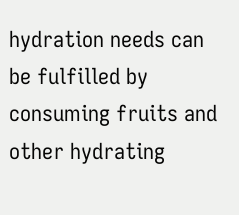hydration needs can be fulfilled by consuming fruits and other hydrating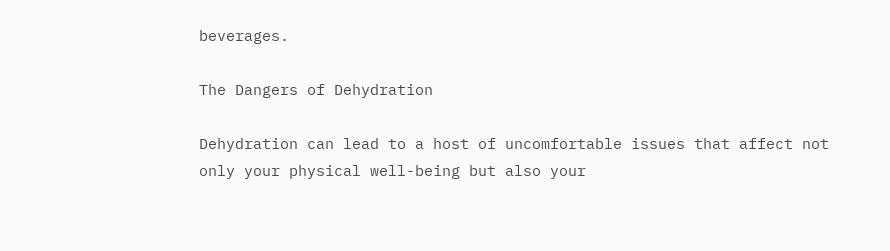beverages.

The Dangers of Dehydration

Dehydration can lead to a host of uncomfortable issues that affect not only your physical well-being but also your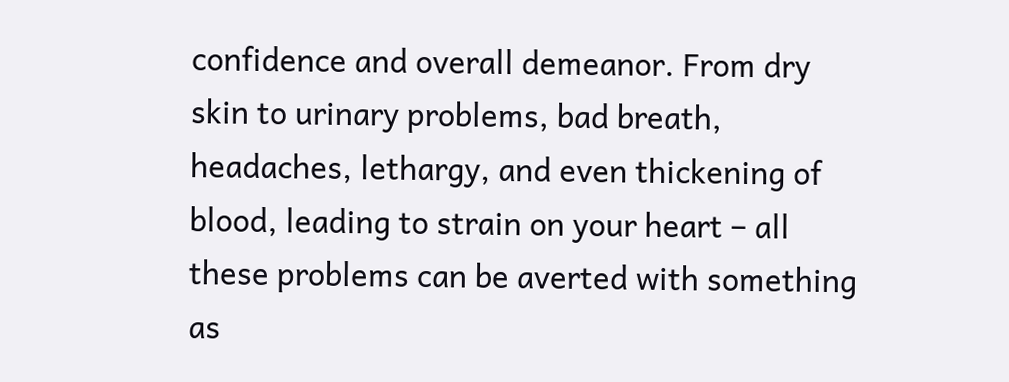confidence and overall demeanor. From dry skin to urinary problems, bad breath, headaches, lethargy, and even thickening of blood, leading to strain on your heart – all these problems can be averted with something as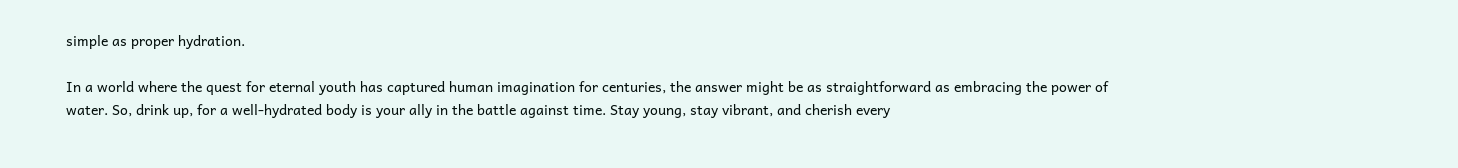simple as proper hydration.

In a world where the quest for eternal youth has captured human imagination for centuries, the answer might be as straightforward as embracing the power of water. So, drink up, for a well-hydrated body is your ally in the battle against time. Stay young, stay vibrant, and cherish every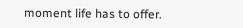moment life has to offer.